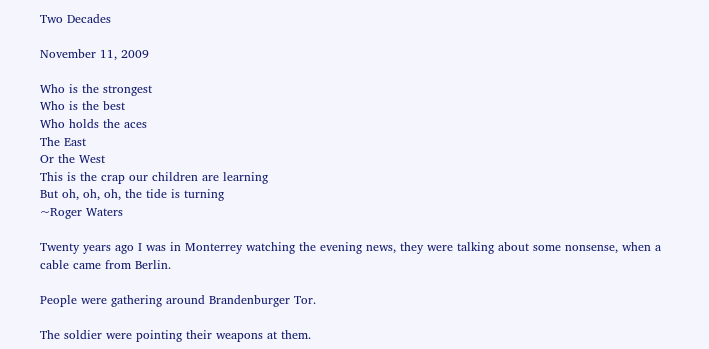Two Decades

November 11, 2009

Who is the strongest
Who is the best
Who holds the aces
The East
Or the West
This is the crap our children are learning
But oh, oh, oh, the tide is turning
~Roger Waters

Twenty years ago I was in Monterrey watching the evening news, they were talking about some nonsense, when a cable came from Berlin.

People were gathering around Brandenburger Tor.

The soldier were pointing their weapons at them.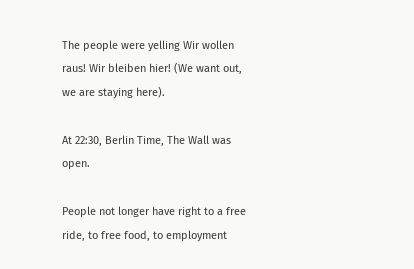The people were yelling Wir wollen raus! Wir bleiben hier! (We want out, we are staying here).

At 22:30, Berlin Time, The Wall was open.

People not longer have right to a free ride, to free food, to employment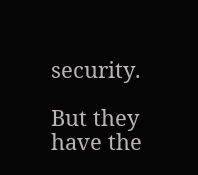security.

But they have the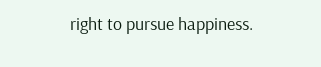right to pursue happiness.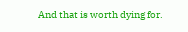And that is worth dying for.